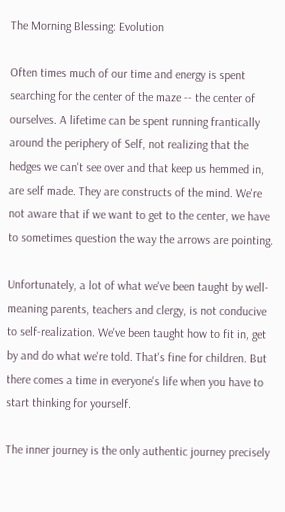The Morning Blessing: Evolution

Often times much of our time and energy is spent searching for the center of the maze -- the center of ourselves. A lifetime can be spent running frantically around the periphery of Self, not realizing that the hedges we can't see over and that keep us hemmed in, are self made. They are constructs of the mind. We're not aware that if we want to get to the center, we have to sometimes question the way the arrows are pointing.

Unfortunately, a lot of what we've been taught by well-meaning parents, teachers and clergy, is not conducive to self-realization. We've been taught how to fit in, get by and do what we're told. That's fine for children. But there comes a time in everyone's life when you have to start thinking for yourself.

The inner journey is the only authentic journey precisely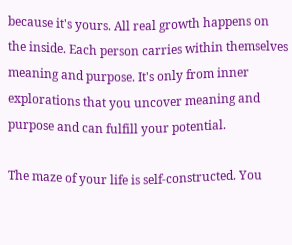because it's yours. All real growth happens on the inside. Each person carries within themselves meaning and purpose. It's only from inner explorations that you uncover meaning and purpose and can fulfill your potential.

The maze of your life is self-constructed. You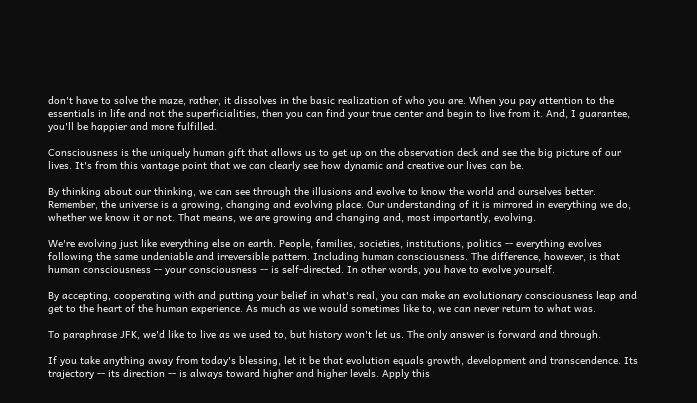don't have to solve the maze, rather, it dissolves in the basic realization of who you are. When you pay attention to the essentials in life and not the superficialities, then you can find your true center and begin to live from it. And, I guarantee, you'll be happier and more fulfilled.

Consciousness is the uniquely human gift that allows us to get up on the observation deck and see the big picture of our lives. It's from this vantage point that we can clearly see how dynamic and creative our lives can be.

By thinking about our thinking, we can see through the illusions and evolve to know the world and ourselves better. Remember, the universe is a growing, changing and evolving place. Our understanding of it is mirrored in everything we do, whether we know it or not. That means, we are growing and changing and, most importantly, evolving.

We're evolving just like everything else on earth. People, families, societies, institutions, politics -- everything evolves following the same undeniable and irreversible pattern. Including human consciousness. The difference, however, is that human consciousness -- your consciousness -- is self-directed. In other words, you have to evolve yourself.

By accepting, cooperating with and putting your belief in what's real, you can make an evolutionary consciousness leap and get to the heart of the human experience. As much as we would sometimes like to, we can never return to what was.

To paraphrase JFK, we'd like to live as we used to, but history won't let us. The only answer is forward and through.

If you take anything away from today's blessing, let it be that evolution equals growth, development and transcendence. Its trajectory -- its direction -- is always toward higher and higher levels. Apply this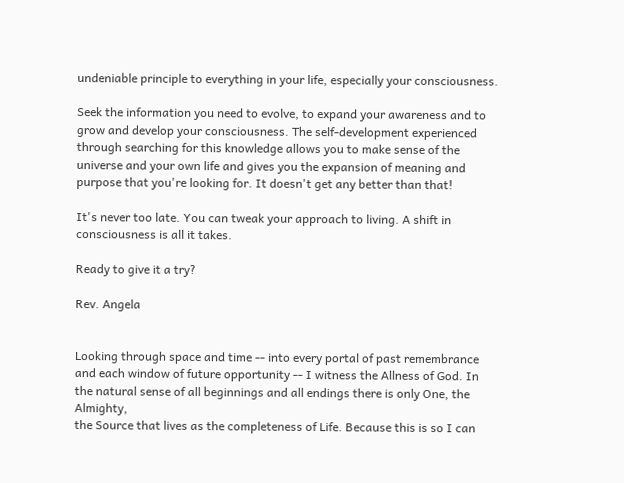undeniable principle to everything in your life, especially your consciousness.

Seek the information you need to evolve, to expand your awareness and to grow and develop your consciousness. The self-development experienced through searching for this knowledge allows you to make sense of the universe and your own life and gives you the expansion of meaning and purpose that you're looking for. It doesn't get any better than that!

It's never too late. You can tweak your approach to living. A shift in consciousness is all it takes.

Ready to give it a try?

Rev. Angela


Looking through space and time -- into every portal of past remembrance
and each window of future opportunity -- I witness the Allness of God. In
the natural sense of all beginnings and all endings there is only One, the Almighty,
the Source that lives as the completeness of Life. Because this is so I can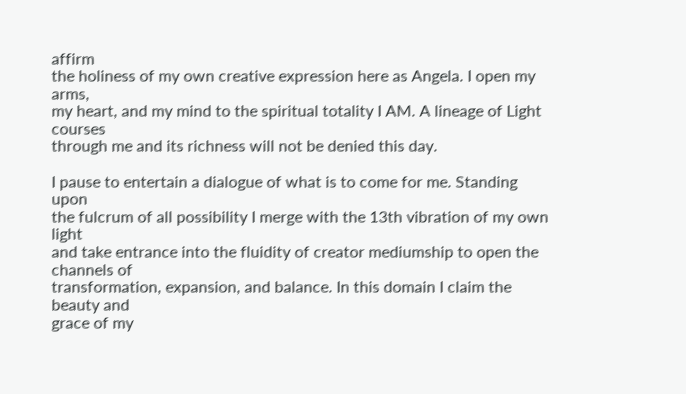affirm
the holiness of my own creative expression here as Angela. I open my arms,
my heart, and my mind to the spiritual totality I AM. A lineage of Light courses
through me and its richness will not be denied this day.

I pause to entertain a dialogue of what is to come for me. Standing upon
the fulcrum of all possibility I merge with the 13th vibration of my own light
and take entrance into the fluidity of creator mediumship to open the channels of
transformation, expansion, and balance. In this domain I claim the beauty and
grace of my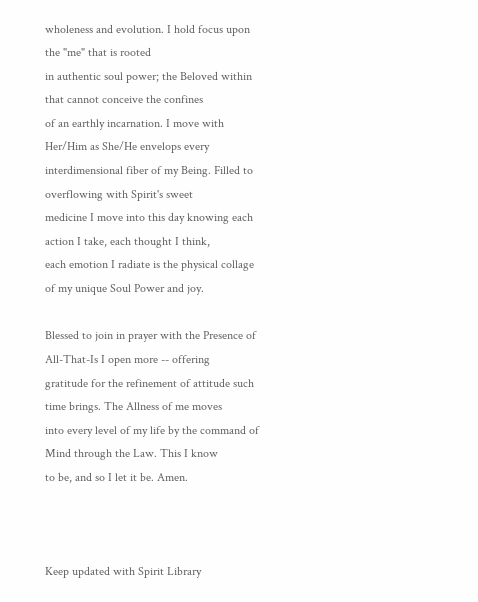wholeness and evolution. I hold focus upon the "me" that is rooted
in authentic soul power; the Beloved within that cannot conceive the confines
of an earthly incarnation. I move with Her/Him as She/He envelops every
interdimensional fiber of my Being. Filled to overflowing with Spirit's sweet
medicine I move into this day knowing each action I take, each thought I think,
each emotion I radiate is the physical collage of my unique Soul Power and joy.

Blessed to join in prayer with the Presence of All-That-Is I open more -- offering
gratitude for the refinement of attitude such time brings. The Allness of me moves
into every level of my life by the command of Mind through the Law. This I know
to be, and so I let it be. Amen.



Keep updated with Spirit Library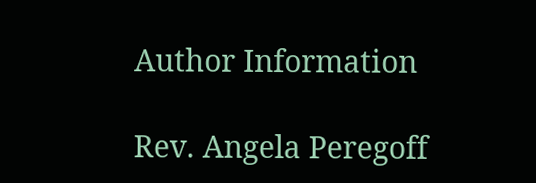Author Information

Rev. Angela Peregoff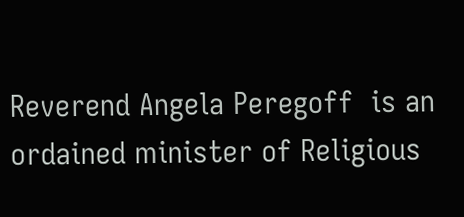Reverend Angela Peregoff  is an ordained minister of Religious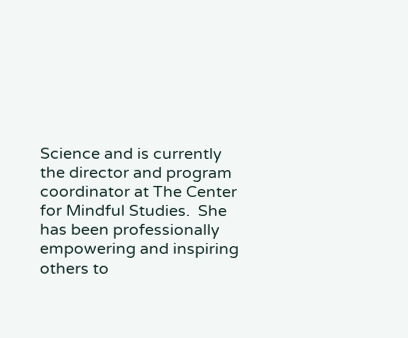Science and is currently the director and program coordinator at The Center for Mindful Studies.  She has been professionally empowering and inspiring others to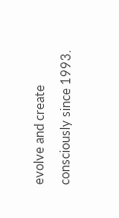evolve and create consciously since 1993.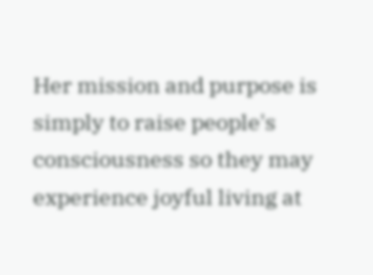Her mission and purpose is simply to raise people's consciousness so they may experience joyful living at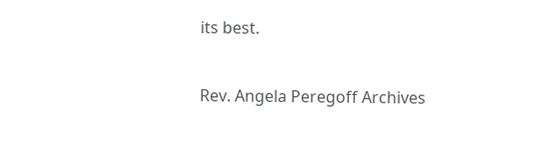its best.


Rev. Angela Peregoff Archives